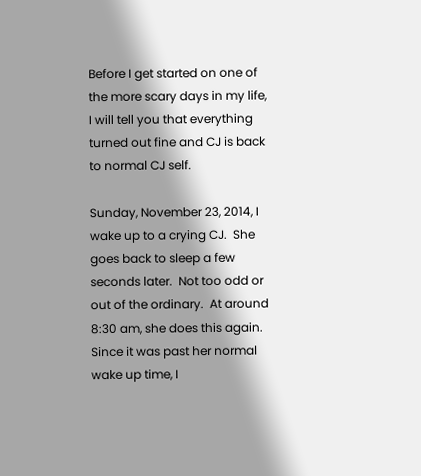Before I get started on one of the more scary days in my life, I will tell you that everything turned out fine and CJ is back to normal CJ self.

Sunday, November 23, 2014, I wake up to a crying CJ.  She goes back to sleep a few seconds later.  Not too odd or out of the ordinary.  At around 8:30 am, she does this again.  Since it was past her normal wake up time, I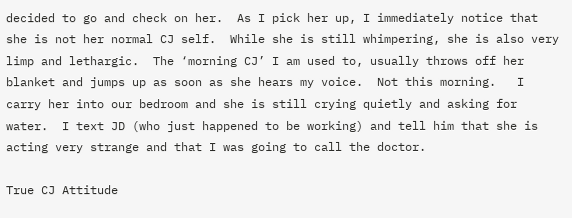decided to go and check on her.  As I pick her up, I immediately notice that she is not her normal CJ self.  While she is still whimpering, she is also very limp and lethargic.  The ‘morning CJ’ I am used to, usually throws off her blanket and jumps up as soon as she hears my voice.  Not this morning.   I carry her into our bedroom and she is still crying quietly and asking for water.  I text JD (who just happened to be working) and tell him that she is acting very strange and that I was going to call the doctor.

True CJ Attitude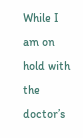While I am on hold with the doctor’s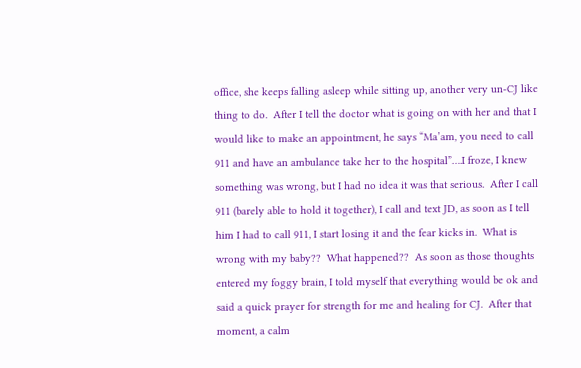office, she keeps falling asleep while sitting up, another very un-CJ like thing to do.  After I tell the doctor what is going on with her and that I would like to make an appointment, he says “Ma’am, you need to call 911 and have an ambulance take her to the hospital”….I froze, I knew something was wrong, but I had no idea it was that serious.  After I call 911 (barely able to hold it together), I call and text JD, as soon as I tell him I had to call 911, I start losing it and the fear kicks in.  What is wrong with my baby??  What happened??  As soon as those thoughts entered my foggy brain, I told myself that everything would be ok and said a quick prayer for strength for me and healing for CJ.  After that moment, a calm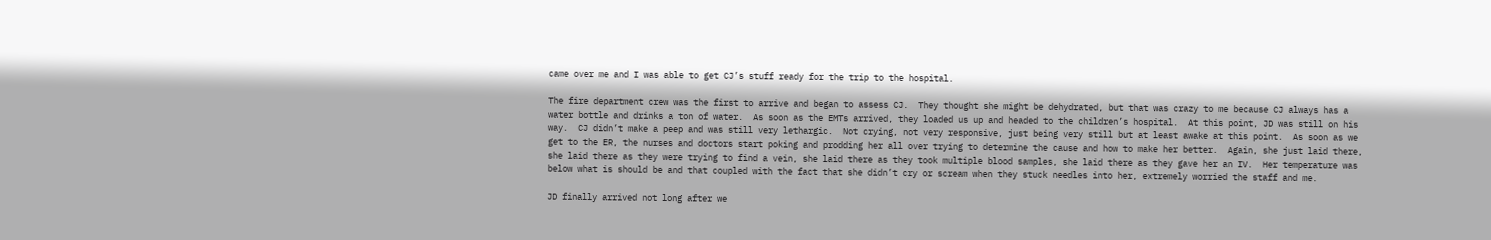came over me and I was able to get CJ’s stuff ready for the trip to the hospital.

The fire department crew was the first to arrive and began to assess CJ.  They thought she might be dehydrated, but that was crazy to me because CJ always has a water bottle and drinks a ton of water.  As soon as the EMTs arrived, they loaded us up and headed to the children’s hospital.  At this point, JD was still on his way.  CJ didn’t make a peep and was still very lethargic.  Not crying, not very responsive, just being very still but at least awake at this point.  As soon as we get to the ER, the nurses and doctors start poking and prodding her all over trying to determine the cause and how to make her better.  Again, she just laid there, she laid there as they were trying to find a vein, she laid there as they took multiple blood samples, she laid there as they gave her an IV.  Her temperature was below what is should be and that coupled with the fact that she didn’t cry or scream when they stuck needles into her, extremely worried the staff and me.

JD finally arrived not long after we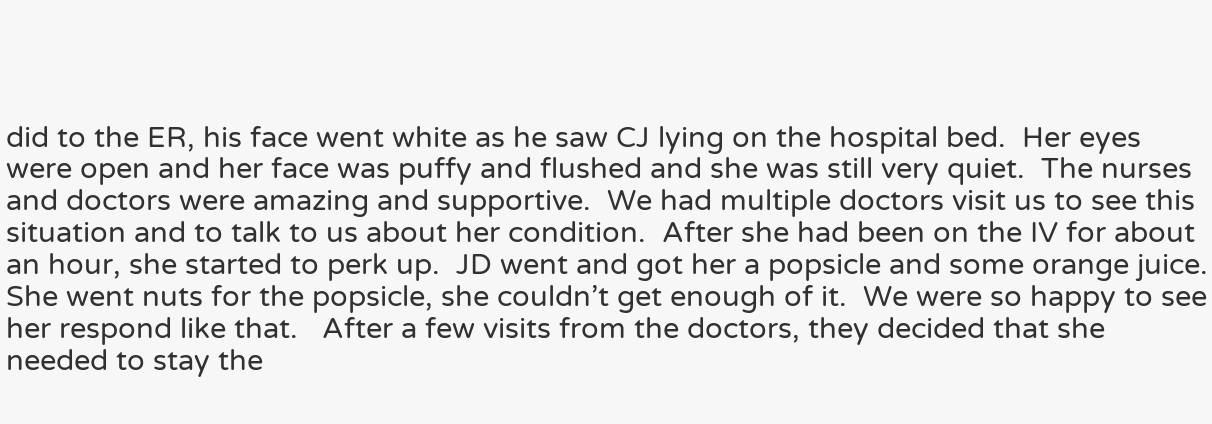did to the ER, his face went white as he saw CJ lying on the hospital bed.  Her eyes were open and her face was puffy and flushed and she was still very quiet.  The nurses and doctors were amazing and supportive.  We had multiple doctors visit us to see this situation and to talk to us about her condition.  After she had been on the IV for about an hour, she started to perk up.  JD went and got her a popsicle and some orange juice.  She went nuts for the popsicle, she couldn’t get enough of it.  We were so happy to see her respond like that.   After a few visits from the doctors, they decided that she needed to stay the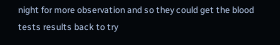night for more observation and so they could get the blood tests results back to try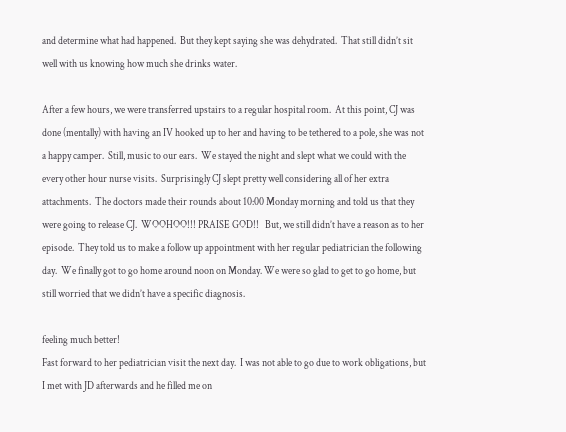and determine what had happened.  But they kept saying she was dehydrated.  That still didn’t sit well with us knowing how much she drinks water.

After a few hours, we were transferred upstairs to a regular hospital room.  At this point, CJ was done (mentally) with having an IV hooked up to her and having to be tethered to a pole, she was not a happy camper.  Still, music to our ears.  We stayed the night and slept what we could with the every other hour nurse visits.  Surprisingly CJ slept pretty well considering all of her extra attachments.  The doctors made their rounds about 10:00 Monday morning and told us that they were going to release CJ.  WOOHOO!!! PRAISE GOD!!   But, we still didn’t have a reason as to her episode.  They told us to make a follow up appointment with her regular pediatrician the following day.  We finally got to go home around noon on Monday. We were so glad to get to go home, but still worried that we didn’t have a specific diagnosis.

feeling much better!
Fast forward to her pediatrician visit the next day.  I was not able to go due to work obligations, but I met with JD afterwards and he filled me on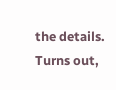the details.  Turns out,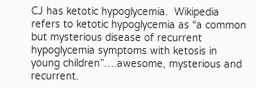CJ has ketotic hypoglycemia.  Wikipedia refers to ketotic hypoglycemia as “a common but mysterious disease of recurrent hypoglycemia symptoms with ketosis in young children”….awesome, mysterious and recurrent.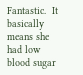Fantastic.  It basically means she had low blood sugar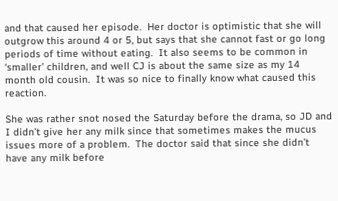and that caused her episode.  Her doctor is optimistic that she will outgrow this around 4 or 5, but says that she cannot fast or go long periods of time without eating.  It also seems to be common in ‘smaller’ children, and well CJ is about the same size as my 14 month old cousin.  It was so nice to finally know what caused this reaction.

She was rather snot nosed the Saturday before the drama, so JD and I didn’t give her any milk since that sometimes makes the mucus issues more of a problem.  The doctor said that since she didn’t have any milk before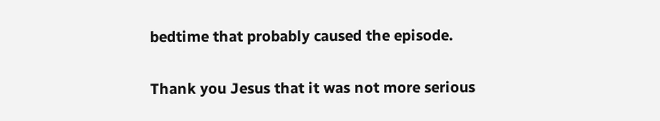bedtime that probably caused the episode.

Thank you Jesus that it was not more serious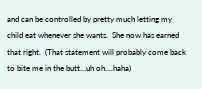and can be controlled by pretty much letting my child eat whenever she wants.  She now has earned that right.  (That statement will probably come back to bite me in the butt…uh oh….haha)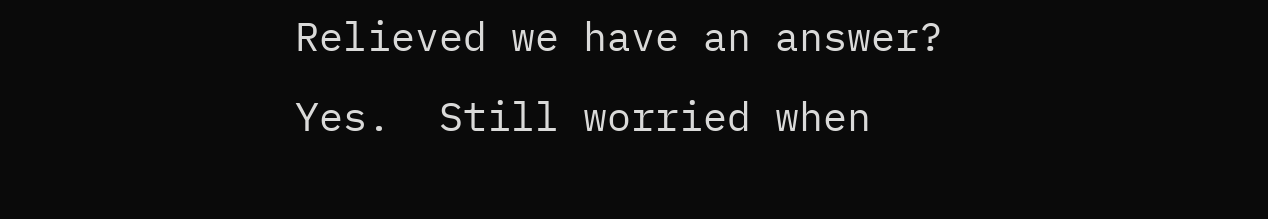Relieved we have an answer? Yes.  Still worried when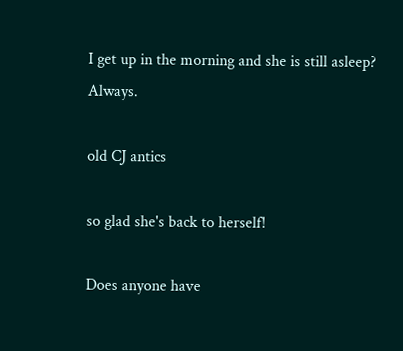I get up in the morning and she is still asleep? Always.

old CJ antics

so glad she's back to herself!

Does anyone have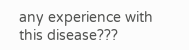any experience with this disease???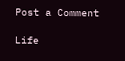Post a Comment

Life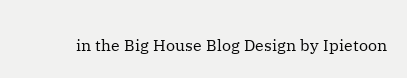in the Big House Blog Design by Ipietoon